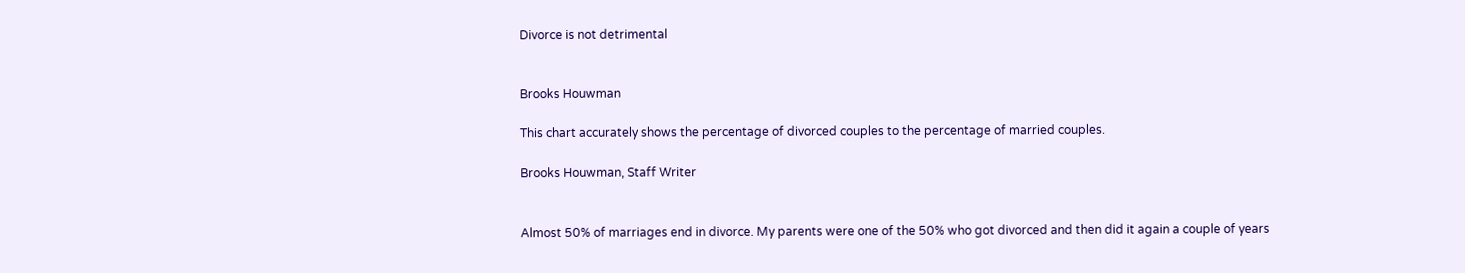Divorce is not detrimental


Brooks Houwman

This chart accurately shows the percentage of divorced couples to the percentage of married couples.

Brooks Houwman, Staff Writer


Almost 50% of marriages end in divorce. My parents were one of the 50% who got divorced and then did it again a couple of years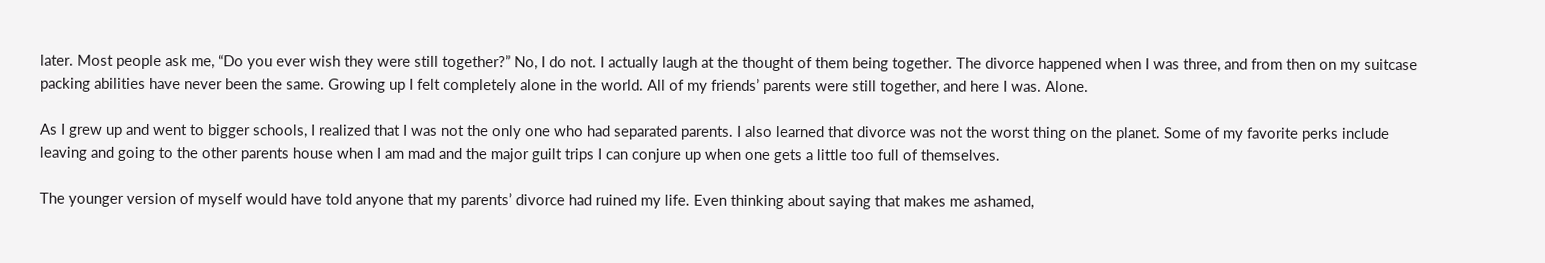later. Most people ask me, “Do you ever wish they were still together?” No, I do not. I actually laugh at the thought of them being together. The divorce happened when I was three, and from then on my suitcase packing abilities have never been the same. Growing up I felt completely alone in the world. All of my friends’ parents were still together, and here I was. Alone.

As I grew up and went to bigger schools, I realized that I was not the only one who had separated parents. I also learned that divorce was not the worst thing on the planet. Some of my favorite perks include leaving and going to the other parents house when I am mad and the major guilt trips I can conjure up when one gets a little too full of themselves.

The younger version of myself would have told anyone that my parents’ divorce had ruined my life. Even thinking about saying that makes me ashamed,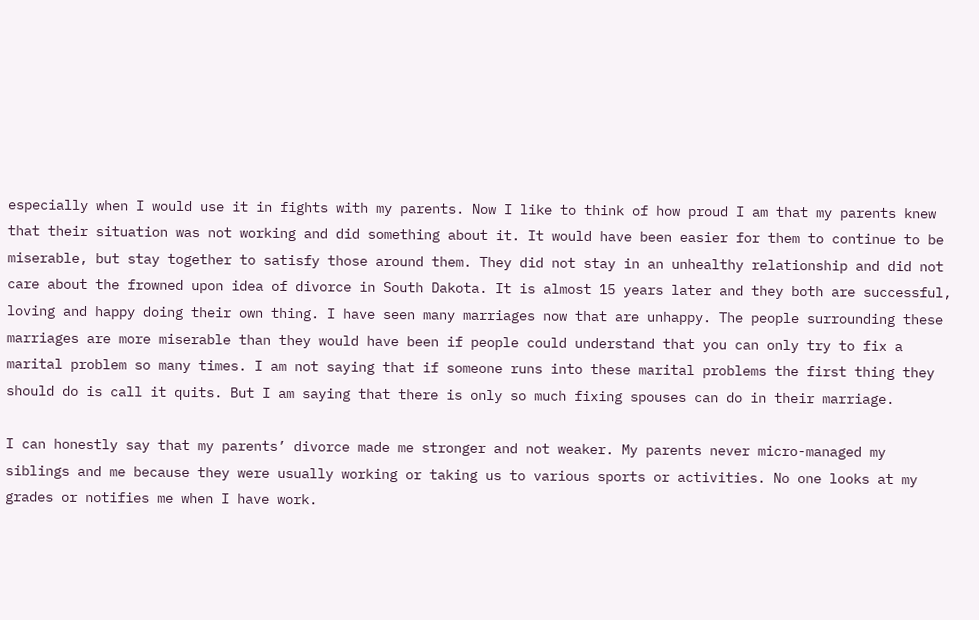especially when I would use it in fights with my parents. Now I like to think of how proud I am that my parents knew that their situation was not working and did something about it. It would have been easier for them to continue to be miserable, but stay together to satisfy those around them. They did not stay in an unhealthy relationship and did not care about the frowned upon idea of divorce in South Dakota. It is almost 15 years later and they both are successful, loving and happy doing their own thing. I have seen many marriages now that are unhappy. The people surrounding these marriages are more miserable than they would have been if people could understand that you can only try to fix a marital problem so many times. I am not saying that if someone runs into these marital problems the first thing they should do is call it quits. But I am saying that there is only so much fixing spouses can do in their marriage.

I can honestly say that my parents’ divorce made me stronger and not weaker. My parents never micro-managed my siblings and me because they were usually working or taking us to various sports or activities. No one looks at my grades or notifies me when I have work.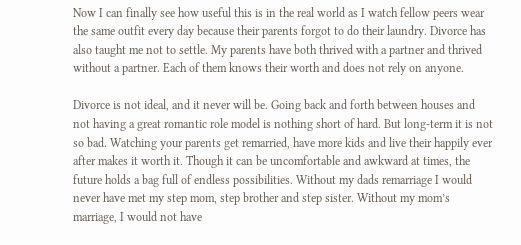Now I can finally see how useful this is in the real world as I watch fellow peers wear the same outfit every day because their parents forgot to do their laundry. Divorce has also taught me not to settle. My parents have both thrived with a partner and thrived without a partner. Each of them knows their worth and does not rely on anyone.

Divorce is not ideal, and it never will be. Going back and forth between houses and not having a great romantic role model is nothing short of hard. But long-term it is not so bad. Watching your parents get remarried, have more kids and live their happily ever after makes it worth it. Though it can be uncomfortable and awkward at times, the future holds a bag full of endless possibilities. Without my dads remarriage I would never have met my step mom, step brother and step sister. Without my mom’s marriage, I would not have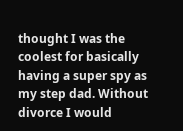thought I was the coolest for basically having a super spy as my step dad. Without divorce I would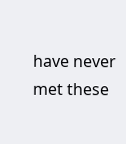have never met these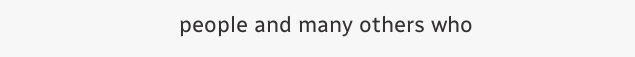people and many others who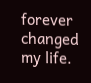forever changed my life.